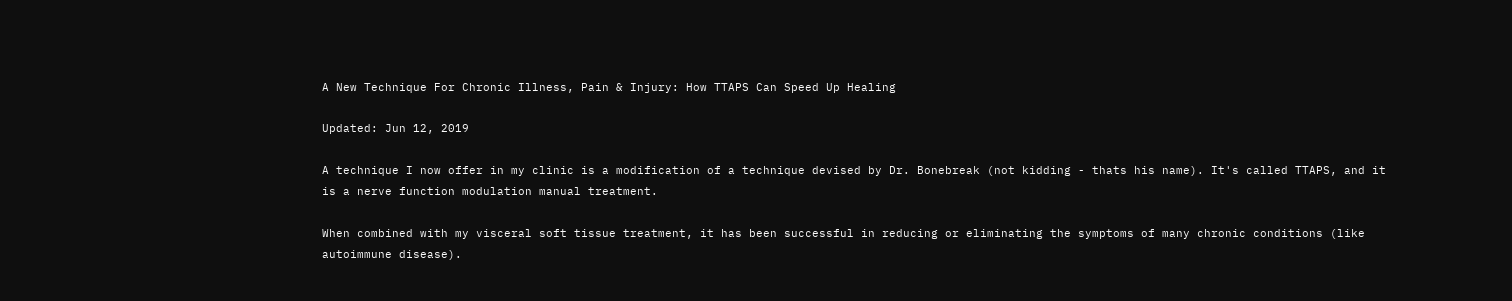A New Technique For Chronic Illness, Pain & Injury: How TTAPS Can Speed Up Healing

Updated: Jun 12, 2019

A technique I now offer in my clinic is a modification of a technique devised by Dr. Bonebreak (not kidding - thats his name). It's called TTAPS, and it is a nerve function modulation manual treatment.

When combined with my visceral soft tissue treatment, it has been successful in reducing or eliminating the symptoms of many chronic conditions (like autoimmune disease).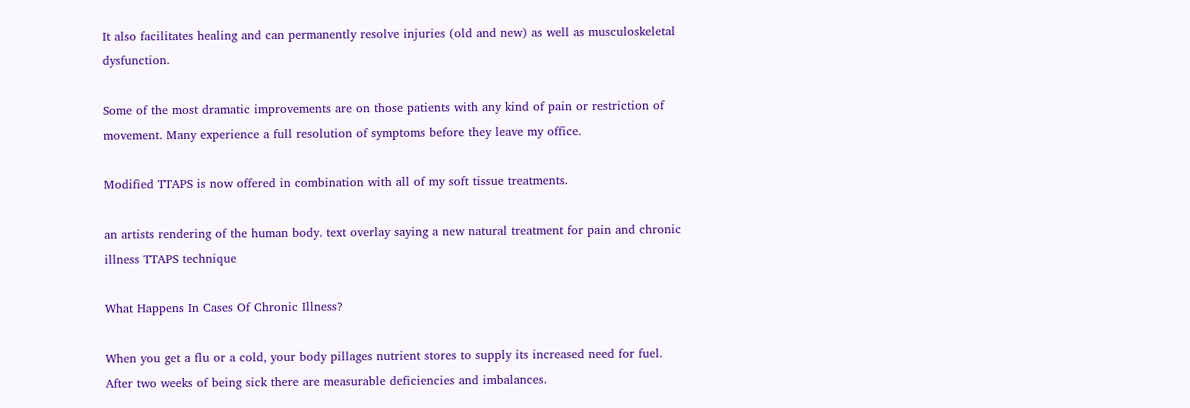It also facilitates healing and can permanently resolve injuries (old and new) as well as musculoskeletal dysfunction.

Some of the most dramatic improvements are on those patients with any kind of pain or restriction of movement. Many experience a full resolution of symptoms before they leave my office.

Modified TTAPS is now offered in combination with all of my soft tissue treatments.

an artists rendering of the human body. text overlay saying a new natural treatment for pain and chronic illness TTAPS technique

What Happens In Cases Of Chronic Illness?

When you get a flu or a cold, your body pillages nutrient stores to supply its increased need for fuel. After two weeks of being sick there are measurable deficiencies and imbalances.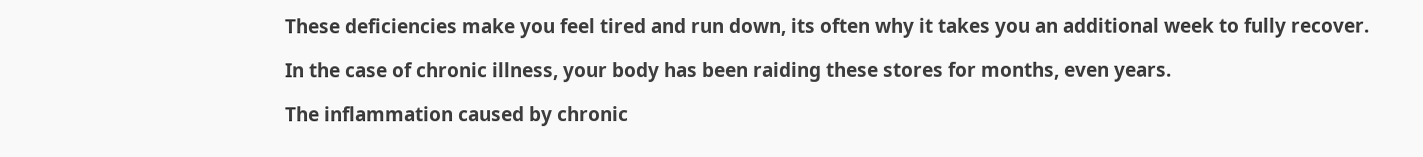These deficiencies make you feel tired and run down, its often why it takes you an additional week to fully recover.

In the case of chronic illness, your body has been raiding these stores for months, even years.

The inflammation caused by chronic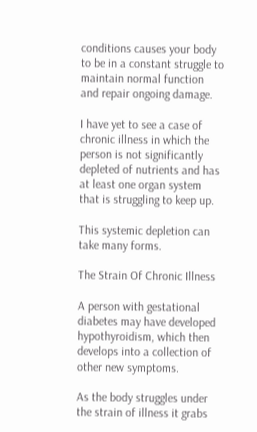conditions causes your body to be in a constant struggle to maintain normal function and repair ongoing damage.

I have yet to see a case of chronic illness in which the person is not significantly depleted of nutrients and has at least one organ system that is struggling to keep up.

This systemic depletion can take many forms.

The Strain Of Chronic Illness

A person with gestational diabetes may have developed hypothyroidism, which then develops into a collection of other new symptoms.

As the body struggles under the strain of illness it grabs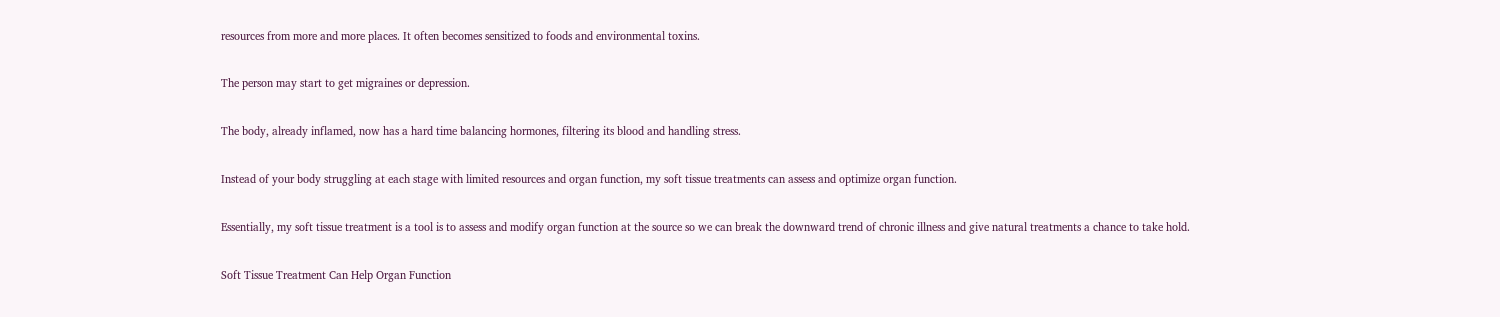resources from more and more places. It often becomes sensitized to foods and environmental toxins.

The person may start to get migraines or depression.

The body, already inflamed, now has a hard time balancing hormones, filtering its blood and handling stress.

Instead of your body struggling at each stage with limited resources and organ function, my soft tissue treatments can assess and optimize organ function.

Essentially, my soft tissue treatment is a tool is to assess and modify organ function at the source so we can break the downward trend of chronic illness and give natural treatments a chance to take hold.

Soft Tissue Treatment Can Help Organ Function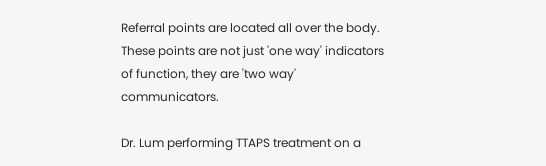Referral points are located all over the body. These points are not just 'one way' indicators of function, they are 'two way' communicators.

Dr. Lum performing TTAPS treatment on a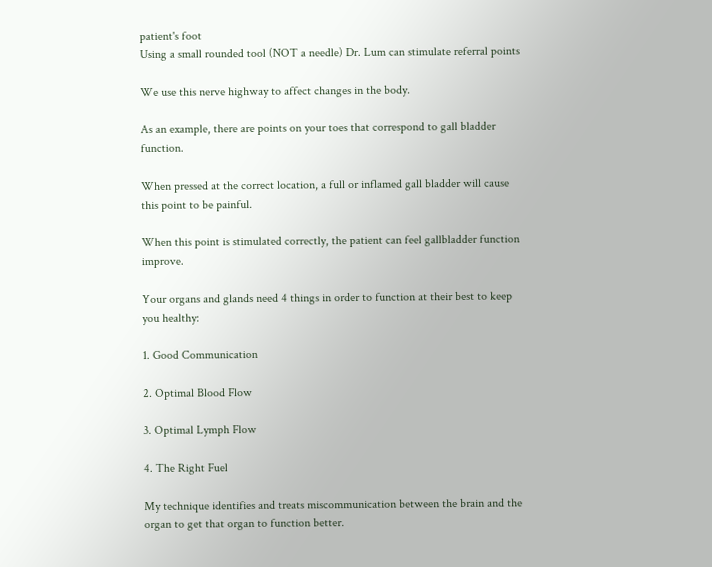patient's foot
Using a small rounded tool (NOT a needle) Dr. Lum can stimulate referral points

We use this nerve highway to affect changes in the body.

As an example, there are points on your toes that correspond to gall bladder function.

When pressed at the correct location, a full or inflamed gall bladder will cause this point to be painful.

When this point is stimulated correctly, the patient can feel gallbladder function improve.

Your organs and glands need 4 things in order to function at their best to keep you healthy:

1. Good Communication

2. Optimal Blood Flow

3. Optimal Lymph Flow

4. The Right Fuel

My technique identifies and treats miscommunication between the brain and the organ to get that organ to function better.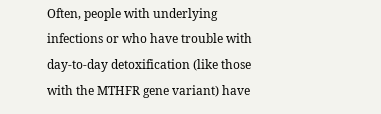Often, people with underlying infections or who have trouble with day-to-day detoxification (like those with the MTHFR gene variant) have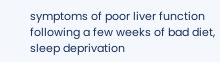symptoms of poor liver function following a few weeks of bad diet, sleep deprivation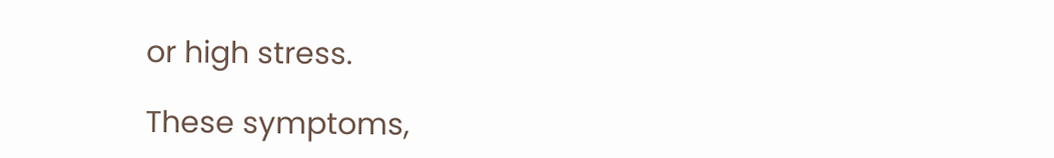or high stress.

These symptoms,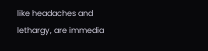like headaches and lethargy, are immedia